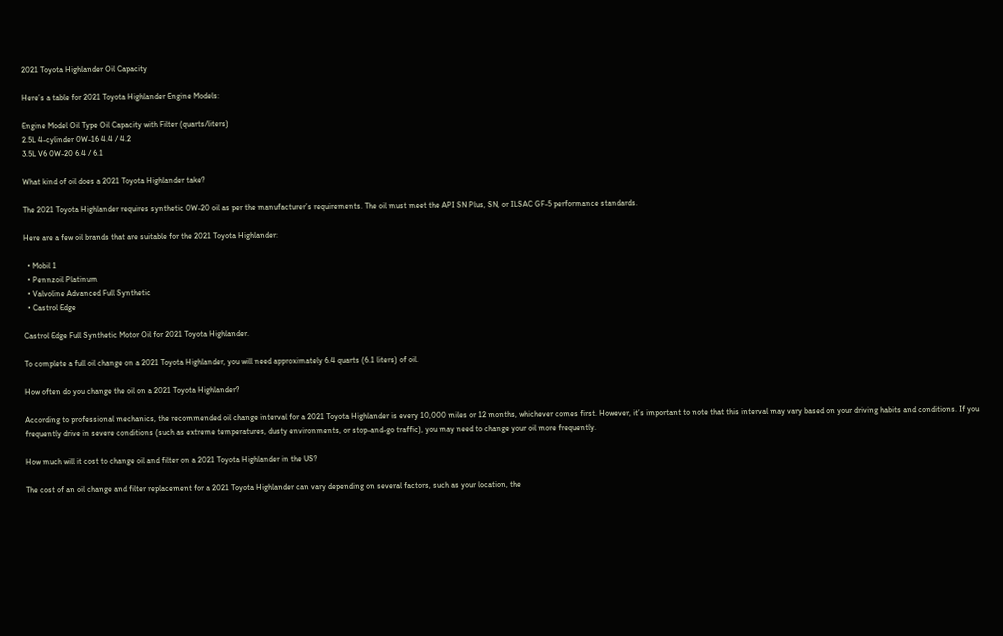2021 Toyota Highlander Oil Capacity

Here’s a table for 2021 Toyota Highlander Engine Models:

Engine Model Oil Type Oil Capacity with Filter (quarts/liters)
2.5L 4-cylinder 0W-16 4.4 / 4.2
3.5L V6 0W-20 6.4 / 6.1

What kind of oil does a 2021 Toyota Highlander take?

The 2021 Toyota Highlander requires synthetic 0W-20 oil as per the manufacturer’s requirements. The oil must meet the API SN Plus, SN, or ILSAC GF-5 performance standards.

Here are a few oil brands that are suitable for the 2021 Toyota Highlander:

  • Mobil 1
  • Pennzoil Platinum
  • Valvoline Advanced Full Synthetic
  • Castrol Edge

Castrol Edge Full Synthetic Motor Oil for 2021 Toyota Highlander.

To complete a full oil change on a 2021 Toyota Highlander, you will need approximately 6.4 quarts (6.1 liters) of oil.

How often do you change the oil on a 2021 Toyota Highlander?

According to professional mechanics, the recommended oil change interval for a 2021 Toyota Highlander is every 10,000 miles or 12 months, whichever comes first. However, it’s important to note that this interval may vary based on your driving habits and conditions. If you frequently drive in severe conditions (such as extreme temperatures, dusty environments, or stop-and-go traffic), you may need to change your oil more frequently.

How much will it cost to change oil and filter on a 2021 Toyota Highlander in the US?

The cost of an oil change and filter replacement for a 2021 Toyota Highlander can vary depending on several factors, such as your location, the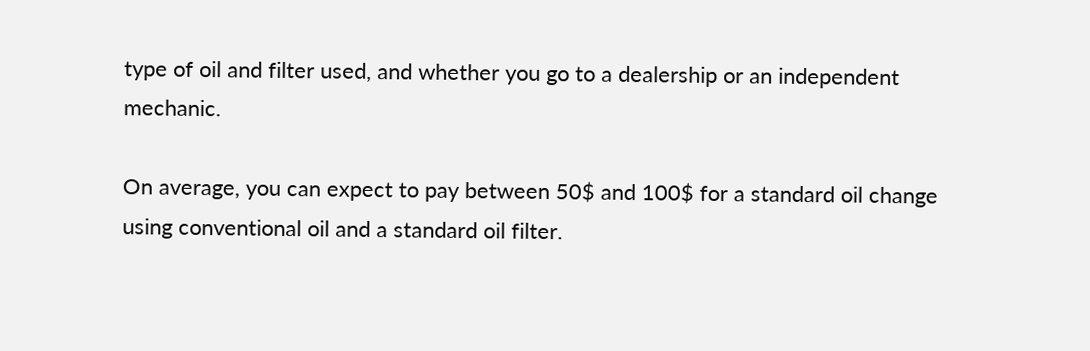type of oil and filter used, and whether you go to a dealership or an independent mechanic.

On average, you can expect to pay between 50$ and 100$ for a standard oil change using conventional oil and a standard oil filter.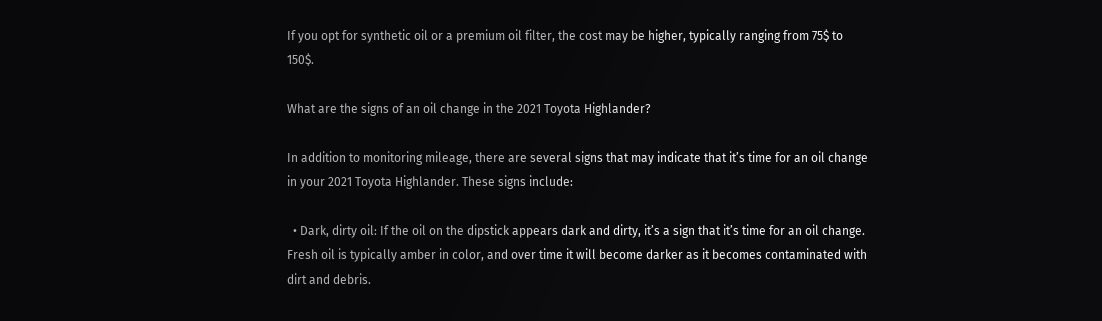If you opt for synthetic oil or a premium oil filter, the cost may be higher, typically ranging from 75$ to 150$.

What are the signs of an oil change in the 2021 Toyota Highlander?

In addition to monitoring mileage, there are several signs that may indicate that it’s time for an oil change in your 2021 Toyota Highlander. These signs include:

  • Dark, dirty oil: If the oil on the dipstick appears dark and dirty, it’s a sign that it’s time for an oil change. Fresh oil is typically amber in color, and over time it will become darker as it becomes contaminated with dirt and debris.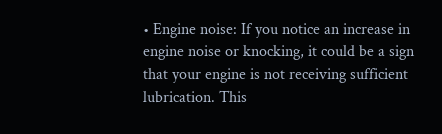• Engine noise: If you notice an increase in engine noise or knocking, it could be a sign that your engine is not receiving sufficient lubrication. This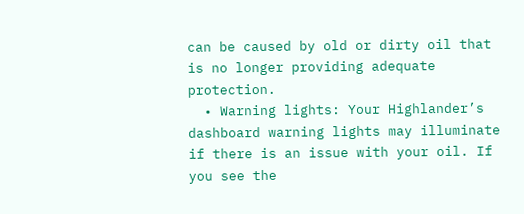can be caused by old or dirty oil that is no longer providing adequate protection.
  • Warning lights: Your Highlander’s dashboard warning lights may illuminate if there is an issue with your oil. If you see the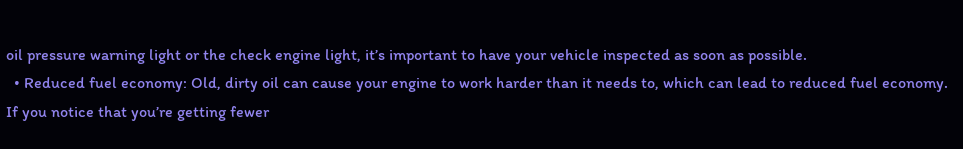oil pressure warning light or the check engine light, it’s important to have your vehicle inspected as soon as possible.
  • Reduced fuel economy: Old, dirty oil can cause your engine to work harder than it needs to, which can lead to reduced fuel economy. If you notice that you’re getting fewer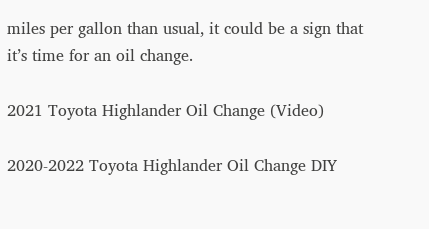miles per gallon than usual, it could be a sign that it’s time for an oil change.

2021 Toyota Highlander Oil Change (Video)

2020-2022 Toyota Highlander Oil Change DIY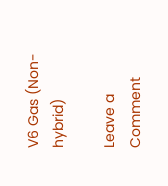V6 Gas (Non-hybrid)

Leave a Comment